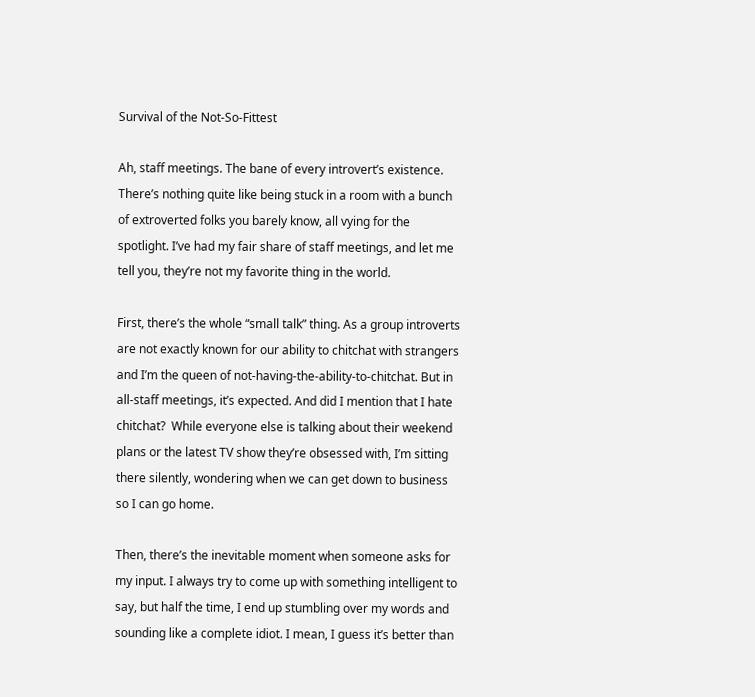Survival of the Not-So-Fittest

Ah, staff meetings. The bane of every introvert’s existence. There’s nothing quite like being stuck in a room with a bunch of extroverted folks you barely know, all vying for the spotlight. I’ve had my fair share of staff meetings, and let me tell you, they’re not my favorite thing in the world.

First, there’s the whole “small talk” thing. As a group introverts are not exactly known for our ability to chitchat with strangers and I’m the queen of not-having-the-ability-to-chitchat. But in all-staff meetings, it’s expected. And did I mention that I hate chitchat?  While everyone else is talking about their weekend plans or the latest TV show they’re obsessed with, I’m sitting there silently, wondering when we can get down to business so I can go home.

Then, there’s the inevitable moment when someone asks for my input. I always try to come up with something intelligent to say, but half the time, I end up stumbling over my words and sounding like a complete idiot. I mean, I guess it’s better than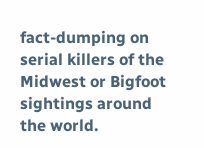fact-dumping on serial killers of the Midwest or Bigfoot sightings around the world.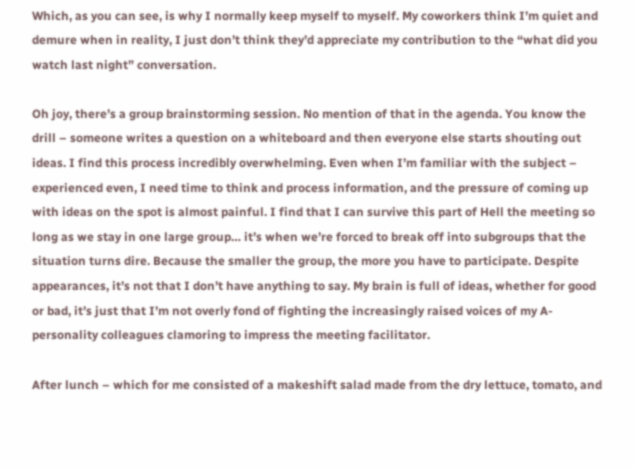Which, as you can see, is why I normally keep myself to myself. My coworkers think I’m quiet and demure when in reality, I just don’t think they’d appreciate my contribution to the “what did you watch last night” conversation.

Oh joy, there’s a group brainstorming session. No mention of that in the agenda. You know the drill – someone writes a question on a whiteboard and then everyone else starts shouting out ideas. I find this process incredibly overwhelming. Even when I’m familiar with the subject – experienced even, I need time to think and process information, and the pressure of coming up with ideas on the spot is almost painful. I find that I can survive this part of Hell the meeting so long as we stay in one large group… it’s when we’re forced to break off into subgroups that the situation turns dire. Because the smaller the group, the more you have to participate. Despite appearances, it’s not that I don’t have anything to say. My brain is full of ideas, whether for good or bad, it’s just that I’m not overly fond of fighting the increasingly raised voices of my A-personality colleagues clamoring to impress the meeting facilitator.

After lunch – which for me consisted of a makeshift salad made from the dry lettuce, tomato, and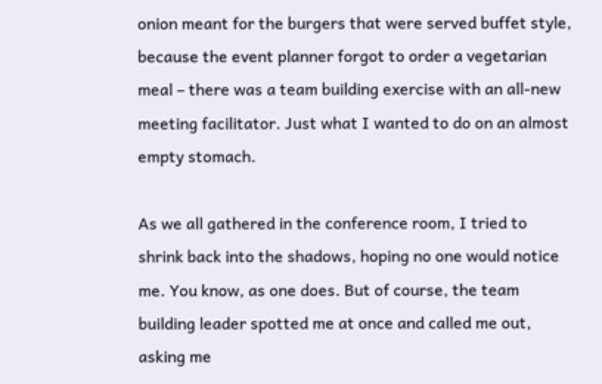onion meant for the burgers that were served buffet style, because the event planner forgot to order a vegetarian meal – there was a team building exercise with an all-new meeting facilitator. Just what I wanted to do on an almost empty stomach.

As we all gathered in the conference room, I tried to shrink back into the shadows, hoping no one would notice me. You know, as one does. But of course, the team building leader spotted me at once and called me out, asking me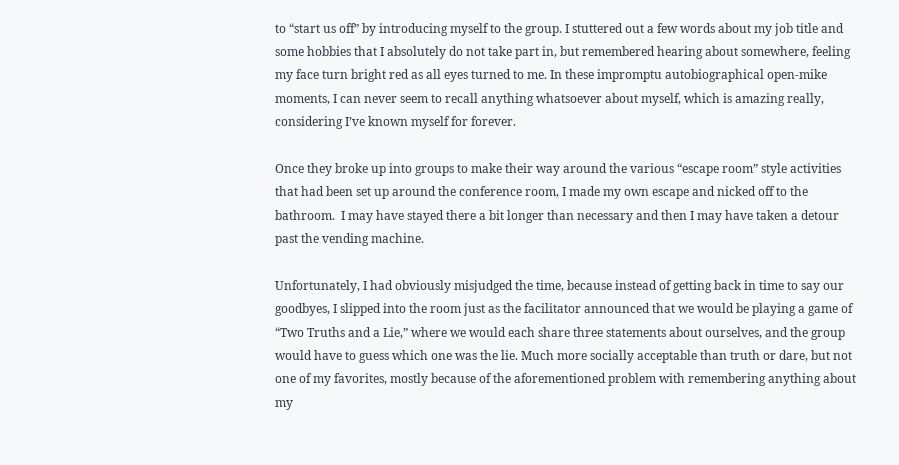to “start us off” by introducing myself to the group. I stuttered out a few words about my job title and some hobbies that I absolutely do not take part in, but remembered hearing about somewhere, feeling my face turn bright red as all eyes turned to me. In these impromptu autobiographical open-mike moments, I can never seem to recall anything whatsoever about myself, which is amazing really, considering I’ve known myself for forever.

Once they broke up into groups to make their way around the various “escape room” style activities that had been set up around the conference room, I made my own escape and nicked off to the bathroom.  I may have stayed there a bit longer than necessary and then I may have taken a detour past the vending machine.

Unfortunately, I had obviously misjudged the time, because instead of getting back in time to say our goodbyes, I slipped into the room just as the facilitator announced that we would be playing a game of “Two Truths and a Lie,” where we would each share three statements about ourselves, and the group would have to guess which one was the lie. Much more socially acceptable than truth or dare, but not one of my favorites, mostly because of the aforementioned problem with remembering anything about my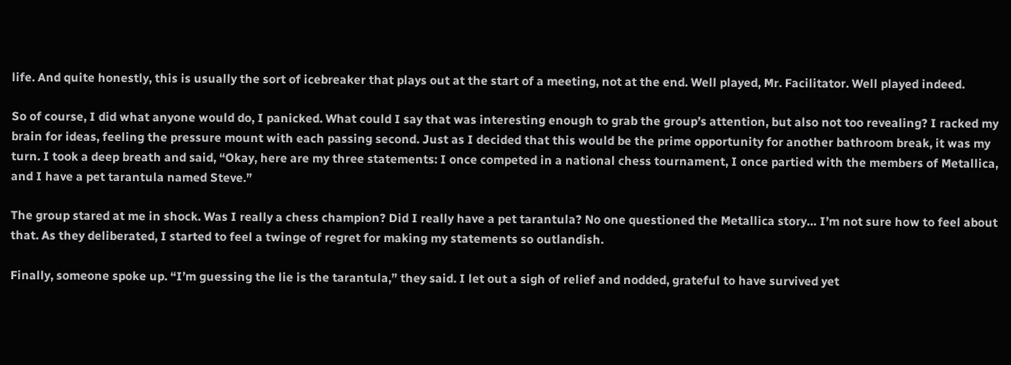life. And quite honestly, this is usually the sort of icebreaker that plays out at the start of a meeting, not at the end. Well played, Mr. Facilitator. Well played indeed.

So of course, I did what anyone would do, I panicked. What could I say that was interesting enough to grab the group’s attention, but also not too revealing? I racked my brain for ideas, feeling the pressure mount with each passing second. Just as I decided that this would be the prime opportunity for another bathroom break, it was my turn. I took a deep breath and said, “Okay, here are my three statements: I once competed in a national chess tournament, I once partied with the members of Metallica, and I have a pet tarantula named Steve.”

The group stared at me in shock. Was I really a chess champion? Did I really have a pet tarantula? No one questioned the Metallica story… I’m not sure how to feel about that. As they deliberated, I started to feel a twinge of regret for making my statements so outlandish.

Finally, someone spoke up. “I’m guessing the lie is the tarantula,” they said. I let out a sigh of relief and nodded, grateful to have survived yet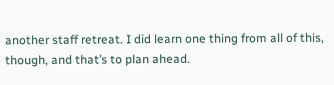another staff retreat. I did learn one thing from all of this, though, and that’s to plan ahead.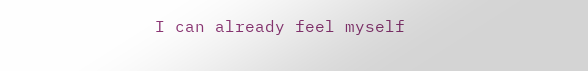I can already feel myself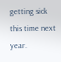getting sick this time next year.